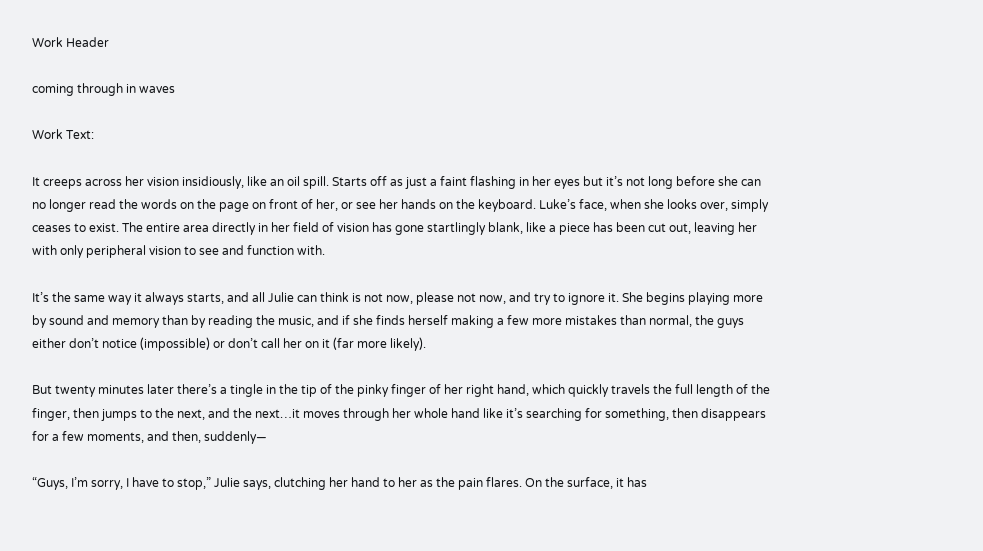Work Header

coming through in waves

Work Text:

It creeps across her vision insidiously, like an oil spill. Starts off as just a faint flashing in her eyes but it’s not long before she can no longer read the words on the page on front of her, or see her hands on the keyboard. Luke’s face, when she looks over, simply ceases to exist. The entire area directly in her field of vision has gone startlingly blank, like a piece has been cut out, leaving her with only peripheral vision to see and function with.

It’s the same way it always starts, and all Julie can think is not now, please not now, and try to ignore it. She begins playing more by sound and memory than by reading the music, and if she finds herself making a few more mistakes than normal, the guys either don’t notice (impossible) or don’t call her on it (far more likely).

But twenty minutes later there’s a tingle in the tip of the pinky finger of her right hand, which quickly travels the full length of the finger, then jumps to the next, and the next…it moves through her whole hand like it’s searching for something, then disappears for a few moments, and then, suddenly—

“Guys, I’m sorry, I have to stop,” Julie says, clutching her hand to her as the pain flares. On the surface, it has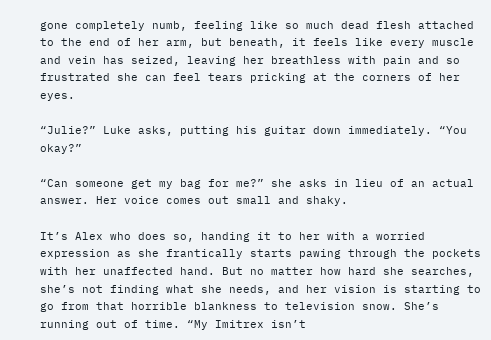gone completely numb, feeling like so much dead flesh attached to the end of her arm, but beneath, it feels like every muscle and vein has seized, leaving her breathless with pain and so frustrated she can feel tears pricking at the corners of her eyes.

“Julie?” Luke asks, putting his guitar down immediately. “You okay?”

“Can someone get my bag for me?” she asks in lieu of an actual answer. Her voice comes out small and shaky.

It’s Alex who does so, handing it to her with a worried expression as she frantically starts pawing through the pockets with her unaffected hand. But no matter how hard she searches, she’s not finding what she needs, and her vision is starting to go from that horrible blankness to television snow. She’s running out of time. “My Imitrex isn’t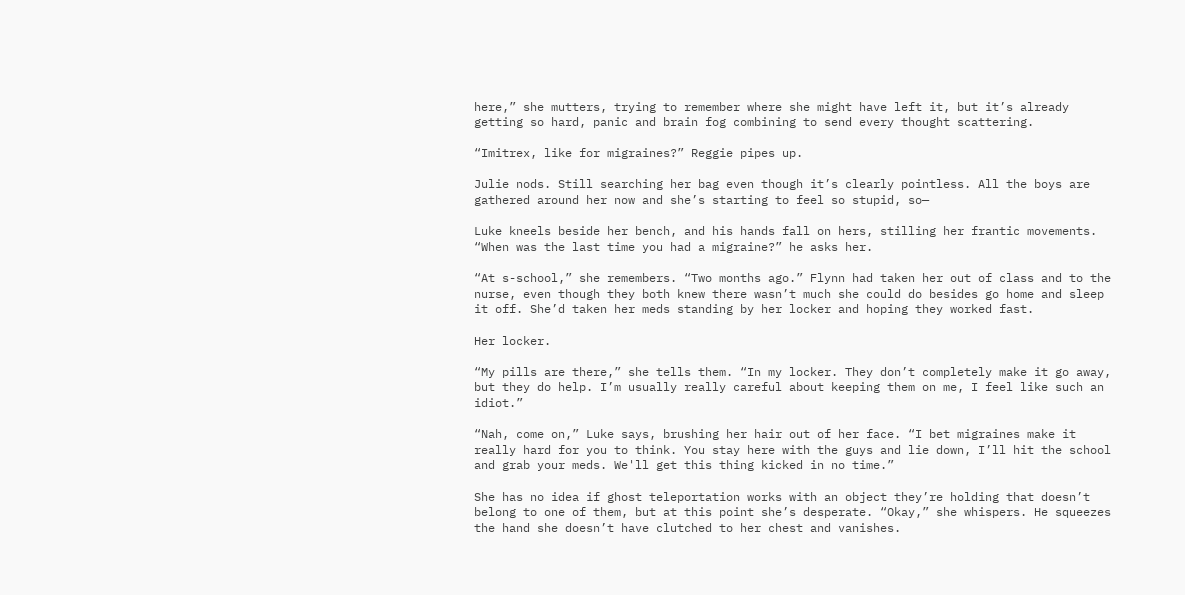here,” she mutters, trying to remember where she might have left it, but it’s already getting so hard, panic and brain fog combining to send every thought scattering.

“Imitrex, like for migraines?” Reggie pipes up.

Julie nods. Still searching her bag even though it’s clearly pointless. All the boys are gathered around her now and she’s starting to feel so stupid, so—

Luke kneels beside her bench, and his hands fall on hers, stilling her frantic movements. “When was the last time you had a migraine?” he asks her.

“At s-school,” she remembers. “Two months ago.” Flynn had taken her out of class and to the nurse, even though they both knew there wasn’t much she could do besides go home and sleep it off. She’d taken her meds standing by her locker and hoping they worked fast.

Her locker.

“My pills are there,” she tells them. “In my locker. They don’t completely make it go away, but they do help. I’m usually really careful about keeping them on me, I feel like such an idiot.”

“Nah, come on,” Luke says, brushing her hair out of her face. “I bet migraines make it really hard for you to think. You stay here with the guys and lie down, I’ll hit the school and grab your meds. We'll get this thing kicked in no time.”

She has no idea if ghost teleportation works with an object they’re holding that doesn’t belong to one of them, but at this point she’s desperate. “Okay,” she whispers. He squeezes the hand she doesn’t have clutched to her chest and vanishes.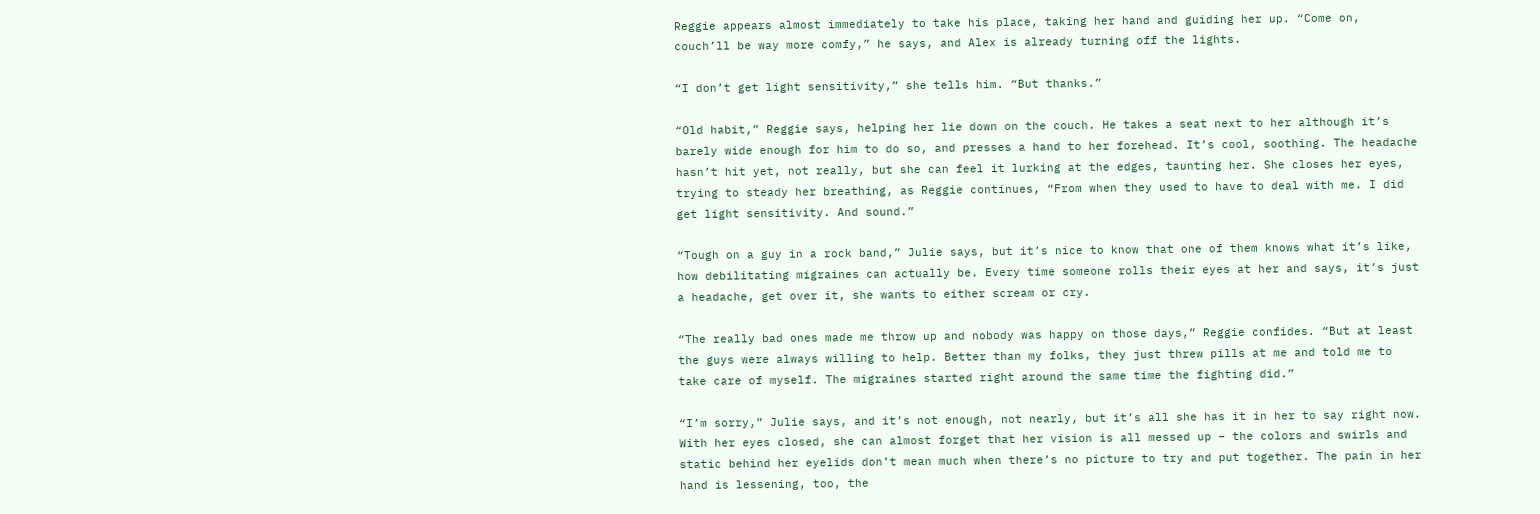Reggie appears almost immediately to take his place, taking her hand and guiding her up. “Come on, couch’ll be way more comfy,” he says, and Alex is already turning off the lights.

“I don’t get light sensitivity,” she tells him. “But thanks.”

“Old habit,” Reggie says, helping her lie down on the couch. He takes a seat next to her although it’s barely wide enough for him to do so, and presses a hand to her forehead. It’s cool, soothing. The headache hasn’t hit yet, not really, but she can feel it lurking at the edges, taunting her. She closes her eyes, trying to steady her breathing, as Reggie continues, “From when they used to have to deal with me. I did get light sensitivity. And sound.”

“Tough on a guy in a rock band,” Julie says, but it’s nice to know that one of them knows what it’s like, how debilitating migraines can actually be. Every time someone rolls their eyes at her and says, it’s just a headache, get over it, she wants to either scream or cry.

“The really bad ones made me throw up and nobody was happy on those days,” Reggie confides. “But at least the guys were always willing to help. Better than my folks, they just threw pills at me and told me to take care of myself. The migraines started right around the same time the fighting did.”

“I’m sorry,” Julie says, and it’s not enough, not nearly, but it’s all she has it in her to say right now. With her eyes closed, she can almost forget that her vision is all messed up – the colors and swirls and static behind her eyelids don’t mean much when there’s no picture to try and put together. The pain in her hand is lessening, too, the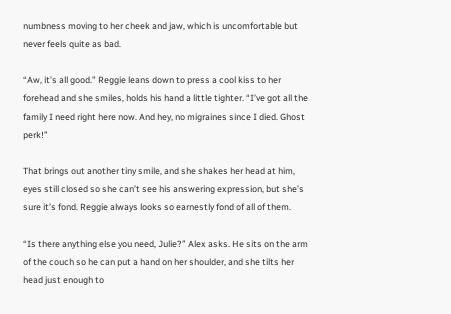numbness moving to her cheek and jaw, which is uncomfortable but never feels quite as bad.

“Aw, it’s all good.” Reggie leans down to press a cool kiss to her forehead and she smiles, holds his hand a little tighter. “I’ve got all the family I need right here now. And hey, no migraines since I died. Ghost perk!”

That brings out another tiny smile, and she shakes her head at him, eyes still closed so she can’t see his answering expression, but she’s sure it’s fond. Reggie always looks so earnestly fond of all of them.

“Is there anything else you need, Julie?” Alex asks. He sits on the arm of the couch so he can put a hand on her shoulder, and she tilts her head just enough to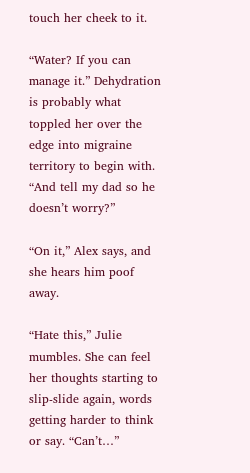touch her cheek to it.

“Water? If you can manage it.” Dehydration is probably what toppled her over the edge into migraine territory to begin with. “And tell my dad so he doesn’t worry?”

“On it,” Alex says, and she hears him poof away.

“Hate this,” Julie mumbles. She can feel her thoughts starting to slip-slide again, words getting harder to think or say. “Can’t…”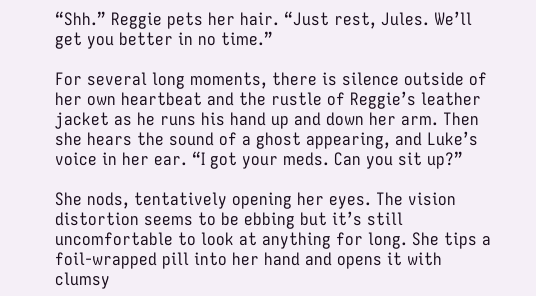“Shh.” Reggie pets her hair. “Just rest, Jules. We’ll get you better in no time.”

For several long moments, there is silence outside of her own heartbeat and the rustle of Reggie’s leather jacket as he runs his hand up and down her arm. Then she hears the sound of a ghost appearing, and Luke’s voice in her ear. “I got your meds. Can you sit up?”

She nods, tentatively opening her eyes. The vision distortion seems to be ebbing but it’s still uncomfortable to look at anything for long. She tips a foil-wrapped pill into her hand and opens it with clumsy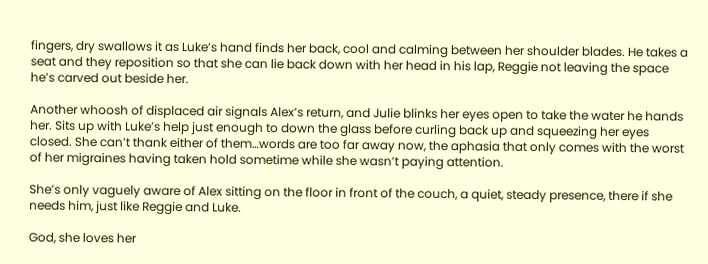fingers, dry swallows it as Luke’s hand finds her back, cool and calming between her shoulder blades. He takes a seat and they reposition so that she can lie back down with her head in his lap, Reggie not leaving the space he’s carved out beside her.

Another whoosh of displaced air signals Alex’s return, and Julie blinks her eyes open to take the water he hands her. Sits up with Luke’s help just enough to down the glass before curling back up and squeezing her eyes closed. She can’t thank either of them…words are too far away now, the aphasia that only comes with the worst of her migraines having taken hold sometime while she wasn’t paying attention.

She’s only vaguely aware of Alex sitting on the floor in front of the couch, a quiet, steady presence, there if she needs him, just like Reggie and Luke.

God, she loves her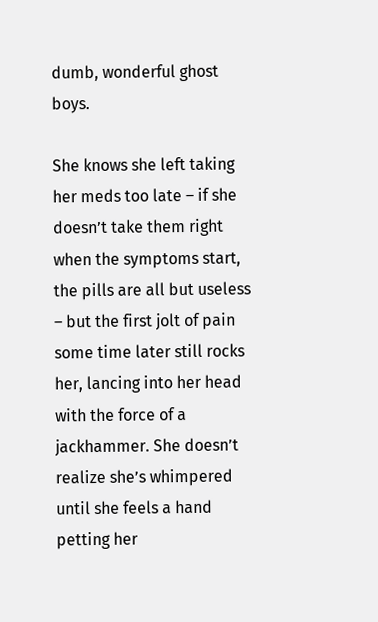dumb, wonderful ghost boys.

She knows she left taking her meds too late – if she doesn’t take them right when the symptoms start, the pills are all but useless – but the first jolt of pain some time later still rocks her, lancing into her head with the force of a jackhammer. She doesn’t realize she’s whimpered until she feels a hand petting her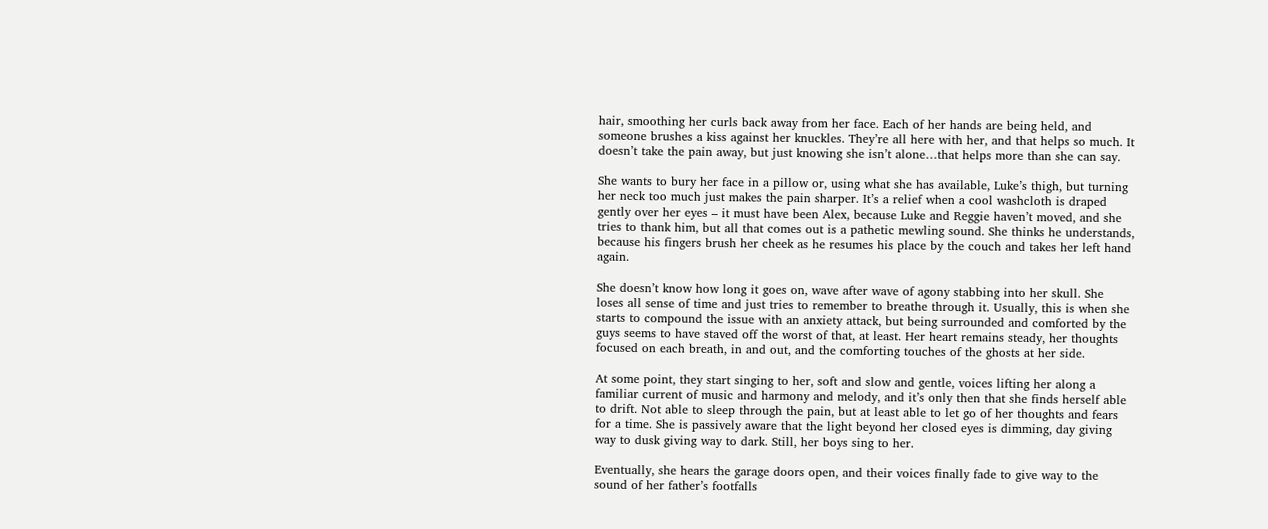hair, smoothing her curls back away from her face. Each of her hands are being held, and someone brushes a kiss against her knuckles. They’re all here with her, and that helps so much. It doesn’t take the pain away, but just knowing she isn’t alone…that helps more than she can say.

She wants to bury her face in a pillow or, using what she has available, Luke’s thigh, but turning her neck too much just makes the pain sharper. It’s a relief when a cool washcloth is draped gently over her eyes – it must have been Alex, because Luke and Reggie haven’t moved, and she tries to thank him, but all that comes out is a pathetic mewling sound. She thinks he understands, because his fingers brush her cheek as he resumes his place by the couch and takes her left hand again.

She doesn’t know how long it goes on, wave after wave of agony stabbing into her skull. She loses all sense of time and just tries to remember to breathe through it. Usually, this is when she starts to compound the issue with an anxiety attack, but being surrounded and comforted by the guys seems to have staved off the worst of that, at least. Her heart remains steady, her thoughts focused on each breath, in and out, and the comforting touches of the ghosts at her side.

At some point, they start singing to her, soft and slow and gentle, voices lifting her along a familiar current of music and harmony and melody, and it’s only then that she finds herself able to drift. Not able to sleep through the pain, but at least able to let go of her thoughts and fears for a time. She is passively aware that the light beyond her closed eyes is dimming, day giving way to dusk giving way to dark. Still, her boys sing to her.

Eventually, she hears the garage doors open, and their voices finally fade to give way to the sound of her father’s footfalls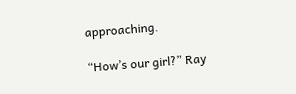approaching.

“How’s our girl?” Ray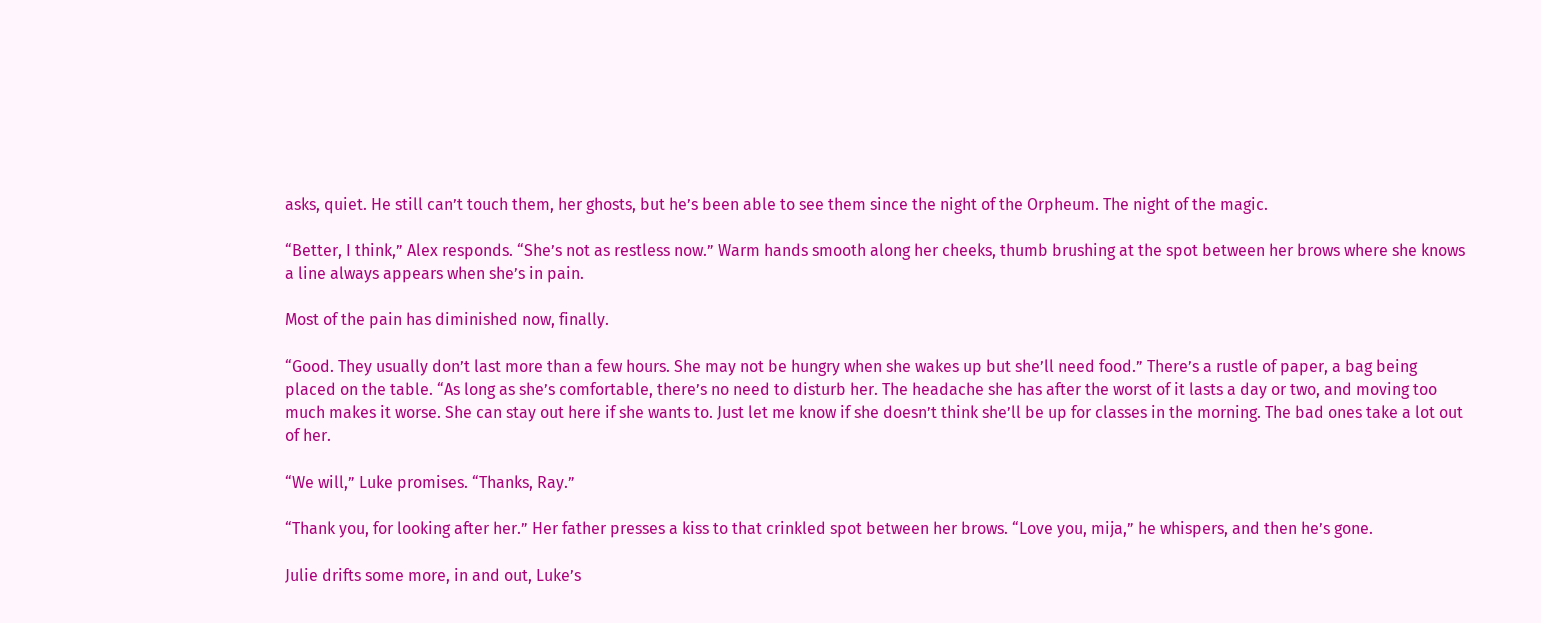asks, quiet. He still can’t touch them, her ghosts, but he’s been able to see them since the night of the Orpheum. The night of the magic.

“Better, I think,” Alex responds. “She’s not as restless now.” Warm hands smooth along her cheeks, thumb brushing at the spot between her brows where she knows a line always appears when she’s in pain.

Most of the pain has diminished now, finally.

“Good. They usually don’t last more than a few hours. She may not be hungry when she wakes up but she’ll need food.” There’s a rustle of paper, a bag being placed on the table. “As long as she’s comfortable, there’s no need to disturb her. The headache she has after the worst of it lasts a day or two, and moving too much makes it worse. She can stay out here if she wants to. Just let me know if she doesn’t think she’ll be up for classes in the morning. The bad ones take a lot out of her.

“We will,” Luke promises. “Thanks, Ray.”

“Thank you, for looking after her.” Her father presses a kiss to that crinkled spot between her brows. “Love you, mija,” he whispers, and then he’s gone.

Julie drifts some more, in and out, Luke’s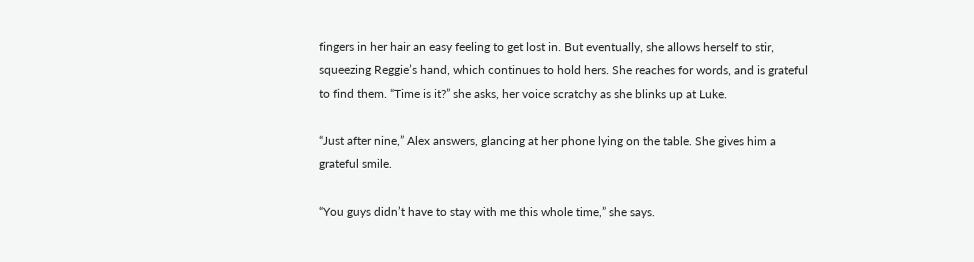fingers in her hair an easy feeling to get lost in. But eventually, she allows herself to stir, squeezing Reggie’s hand, which continues to hold hers. She reaches for words, and is grateful to find them. “Time is it?” she asks, her voice scratchy as she blinks up at Luke.

“Just after nine,” Alex answers, glancing at her phone lying on the table. She gives him a grateful smile.

“You guys didn’t have to stay with me this whole time,” she says.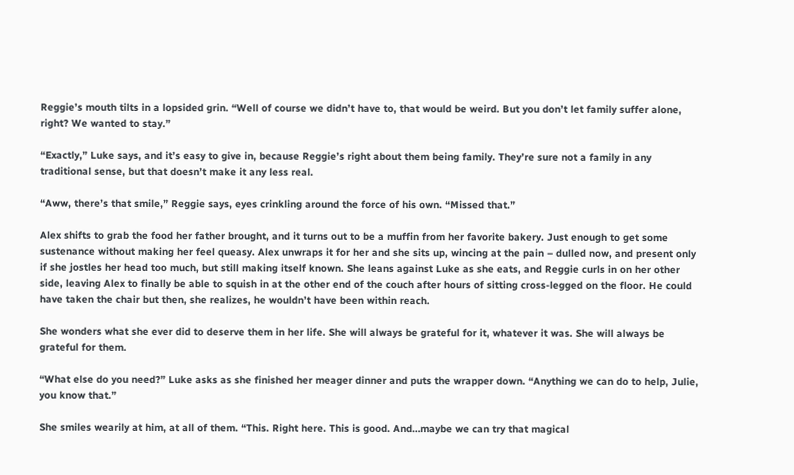Reggie’s mouth tilts in a lopsided grin. “Well of course we didn’t have to, that would be weird. But you don’t let family suffer alone, right? We wanted to stay.”

“Exactly,” Luke says, and it’s easy to give in, because Reggie’s right about them being family. They’re sure not a family in any traditional sense, but that doesn’t make it any less real.

“Aww, there’s that smile,” Reggie says, eyes crinkling around the force of his own. “Missed that.”

Alex shifts to grab the food her father brought, and it turns out to be a muffin from her favorite bakery. Just enough to get some sustenance without making her feel queasy. Alex unwraps it for her and she sits up, wincing at the pain – dulled now, and present only if she jostles her head too much, but still making itself known. She leans against Luke as she eats, and Reggie curls in on her other side, leaving Alex to finally be able to squish in at the other end of the couch after hours of sitting cross-legged on the floor. He could have taken the chair but then, she realizes, he wouldn’t have been within reach.

She wonders what she ever did to deserve them in her life. She will always be grateful for it, whatever it was. She will always be grateful for them.

“What else do you need?” Luke asks as she finished her meager dinner and puts the wrapper down. “Anything we can do to help, Julie, you know that.”

She smiles wearily at him, at all of them. “This. Right here. This is good. And…maybe we can try that magical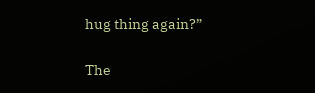hug thing again?”

The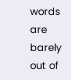words are barely out of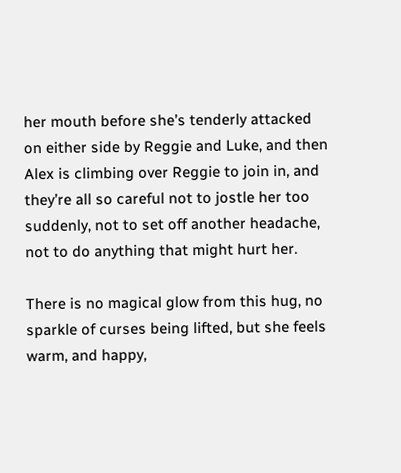her mouth before she’s tenderly attacked on either side by Reggie and Luke, and then Alex is climbing over Reggie to join in, and they’re all so careful not to jostle her too suddenly, not to set off another headache, not to do anything that might hurt her.

There is no magical glow from this hug, no sparkle of curses being lifted, but she feels warm, and happy,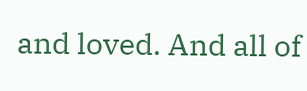and loved. And all of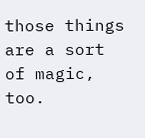those things are a sort of magic, too.